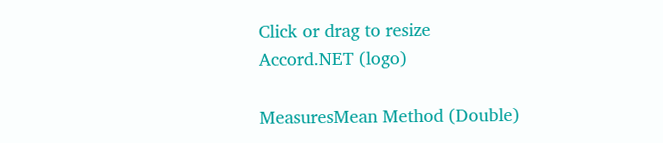Click or drag to resize
Accord.NET (logo)

MeasuresMean Method (Double)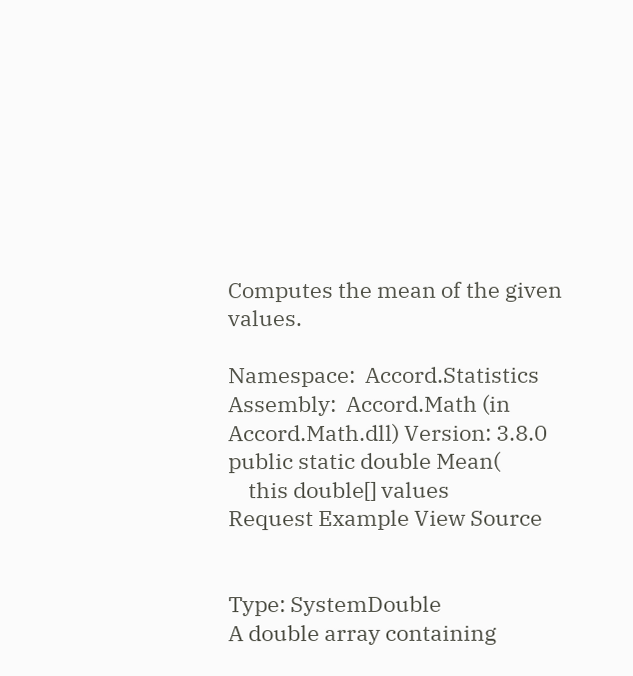Computes the mean of the given values.

Namespace:  Accord.Statistics
Assembly:  Accord.Math (in Accord.Math.dll) Version: 3.8.0
public static double Mean(
    this double[] values
Request Example View Source


Type: SystemDouble
A double array containing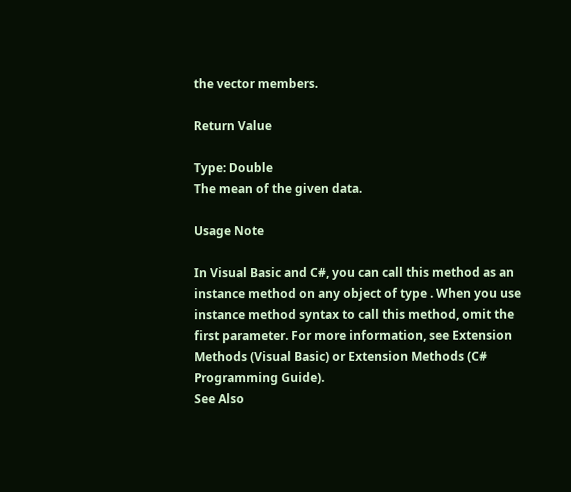the vector members.

Return Value

Type: Double
The mean of the given data.

Usage Note

In Visual Basic and C#, you can call this method as an instance method on any object of type . When you use instance method syntax to call this method, omit the first parameter. For more information, see Extension Methods (Visual Basic) or Extension Methods (C# Programming Guide).
See Also